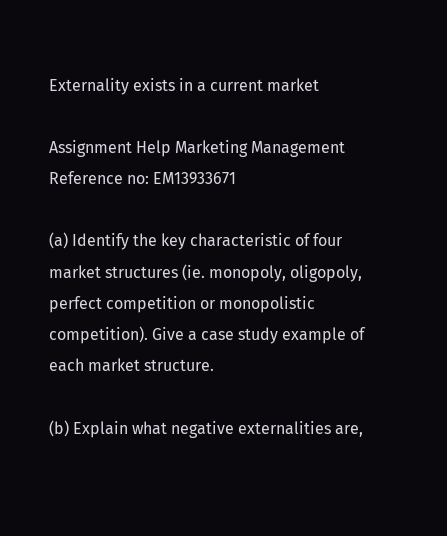Externality exists in a current market

Assignment Help Marketing Management
Reference no: EM13933671

(a) Identify the key characteristic of four market structures (ie. monopoly, oligopoly, perfect competition or monopolistic competition). Give a case study example of each market structure.

(b) Explain what negative externalities are,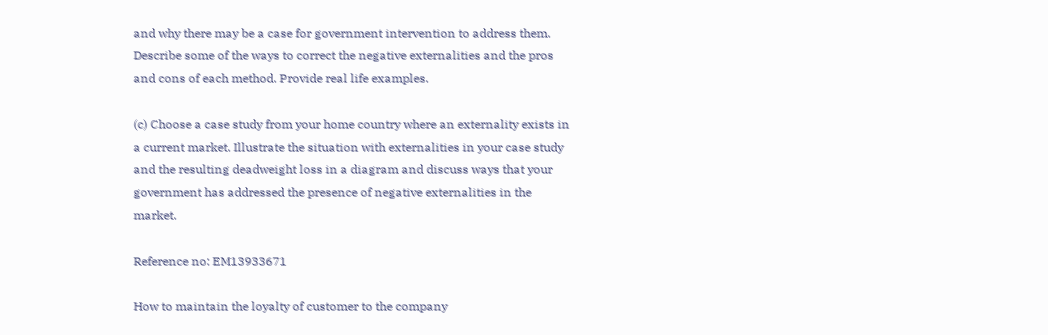and why there may be a case for government intervention to address them. Describe some of the ways to correct the negative externalities and the pros and cons of each method. Provide real life examples.

(c) Choose a case study from your home country where an externality exists in a current market. Illustrate the situation with externalities in your case study and the resulting deadweight loss in a diagram and discuss ways that your government has addressed the presence of negative externalities in the market.

Reference no: EM13933671

How to maintain the loyalty of customer to the company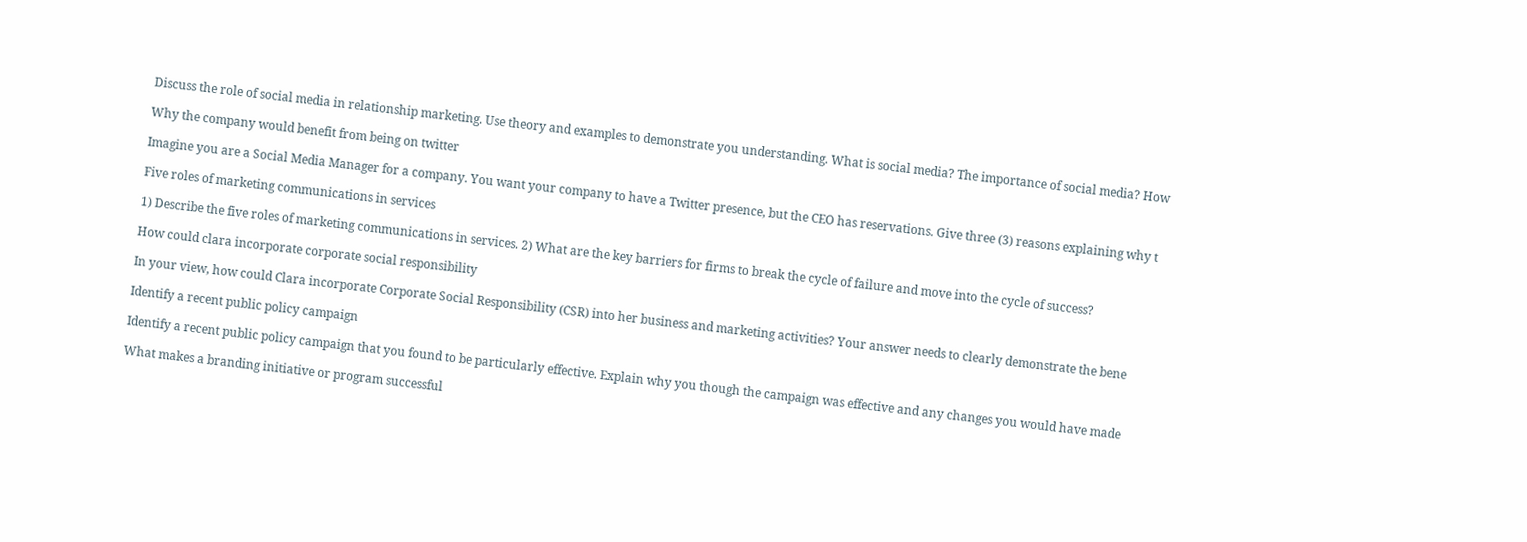Discuss the role of social media in relationship marketing. Use theory and examples to demonstrate you understanding. What is social media? The importance of social media? How

Why the company would benefit from being on twitter

Imagine you are a Social Media Manager for a company. You want your company to have a Twitter presence, but the CEO has reservations. Give three (3) reasons explaining why t

Five roles of marketing communications in services

1) Describe the five roles of marketing communications in services. 2) What are the key barriers for firms to break the cycle of failure and move into the cycle of success?

How could clara incorporate corporate social responsibility

In your view, how could Clara incorporate Corporate Social Responsibility (CSR) into her business and marketing activities? Your answer needs to clearly demonstrate the bene

Identify a recent public policy campaign

Identify a recent public policy campaign that you found to be particularly effective. Explain why you though the campaign was effective and any changes you would have made

What makes a branding initiative or program successful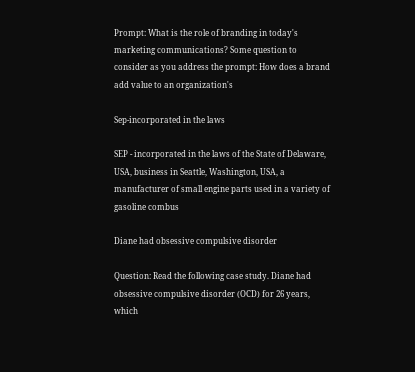Prompt: What is the role of branding in today's marketing communications? Some question to consider as you address the prompt: How does a brand add value to an organization's

Sep-incorporated in the laws

SEP - incorporated in the laws of the State of Delaware, USA, business in Seattle, Washington, USA, a manufacturer of small engine parts used in a variety of gasoline combus

Diane had obsessive compulsive disorder

Question: Read the following case study. Diane had obsessive compulsive disorder (OCD) for 26 years, which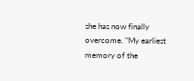she has now finally overcome. "My earliest memory of the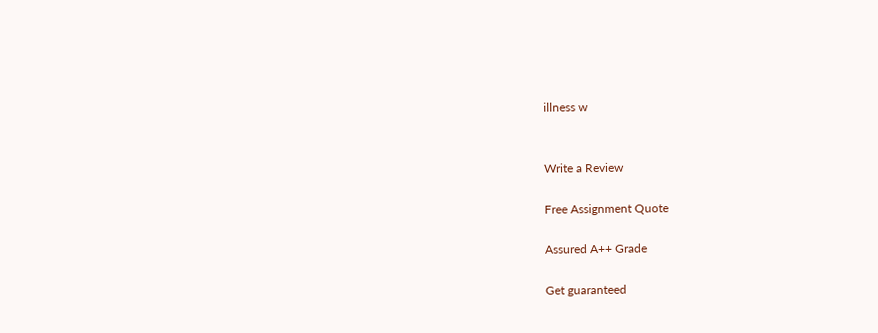illness w


Write a Review

Free Assignment Quote

Assured A++ Grade

Get guaranteed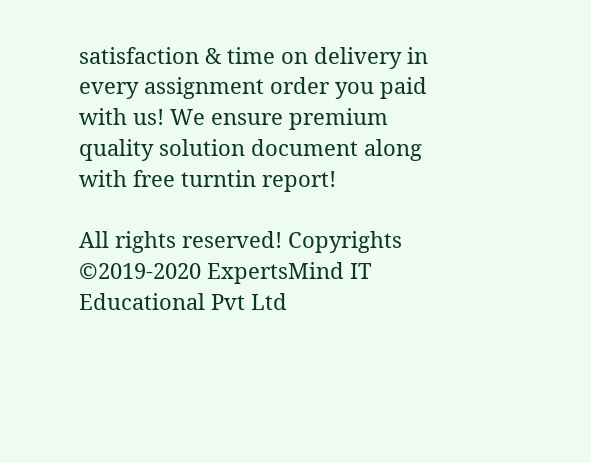satisfaction & time on delivery in every assignment order you paid with us! We ensure premium quality solution document along with free turntin report!

All rights reserved! Copyrights ©2019-2020 ExpertsMind IT Educational Pvt Ltd